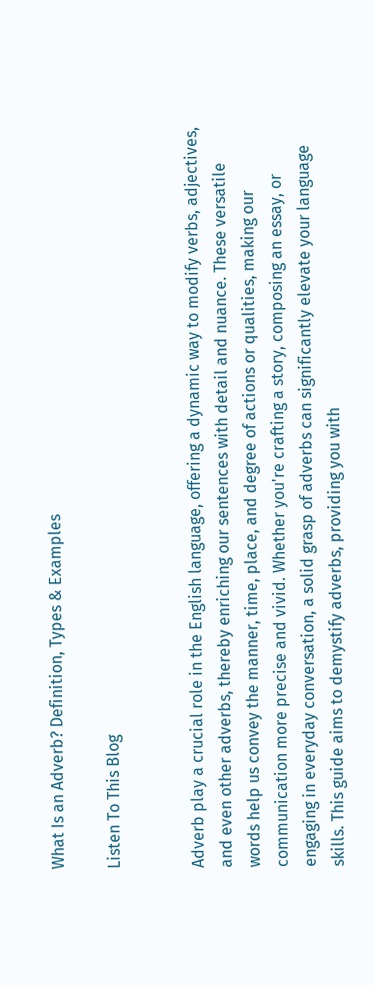What Is an Adverb? Definition, Types & Examples

Listen To This Blog


Adverb play a crucial role in the English language, offering a dynamic way to modify verbs, adjectives, and even other adverbs, thereby enriching our sentences with detail and nuance. These versatile words help us convey the manner, time, place, and degree of actions or qualities, making our communication more precise and vivid. Whether you're crafting a story, composing an essay, or engaging in everyday conversation, a solid grasp of adverbs can significantly elevate your language skills. This guide aims to demystify adverbs, providing you with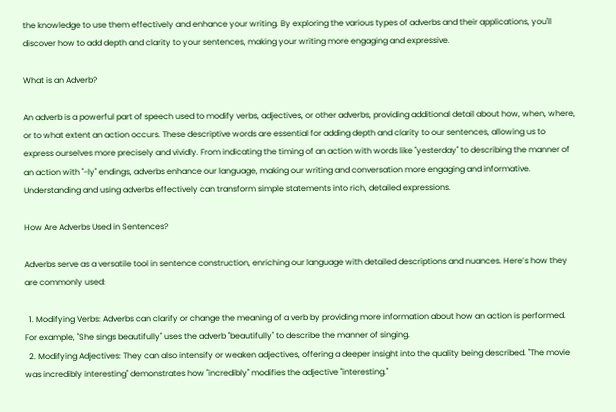the knowledge to use them effectively and enhance your writing. By exploring the various types of adverbs and their applications, you'll discover how to add depth and clarity to your sentences, making your writing more engaging and expressive.

What is an Adverb?

An adverb is a powerful part of speech used to modify verbs, adjectives, or other adverbs, providing additional detail about how, when, where, or to what extent an action occurs. These descriptive words are essential for adding depth and clarity to our sentences, allowing us to express ourselves more precisely and vividly. From indicating the timing of an action with words like "yesterday" to describing the manner of an action with "-ly" endings, adverbs enhance our language, making our writing and conversation more engaging and informative. Understanding and using adverbs effectively can transform simple statements into rich, detailed expressions.

How Are Adverbs Used in Sentences?

Adverbs serve as a versatile tool in sentence construction, enriching our language with detailed descriptions and nuances. Here’s how they are commonly used:

  1. Modifying Verbs: Adverbs can clarify or change the meaning of a verb by providing more information about how an action is performed. For example, "She sings beautifully" uses the adverb "beautifully" to describe the manner of singing.
  2. Modifying Adjectives: They can also intensify or weaken adjectives, offering a deeper insight into the quality being described. "The movie was incredibly interesting" demonstrates how "incredibly" modifies the adjective "interesting."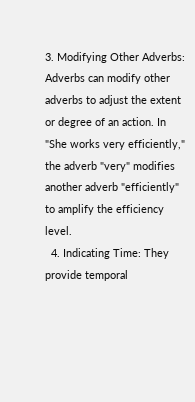3. Modifying Other Adverbs: Adverbs can modify other adverbs to adjust the extent or degree of an action. In "She works very efficiently," the adverb "very" modifies another adverb "efficiently" to amplify the efficiency level.
  4. Indicating Time: They provide temporal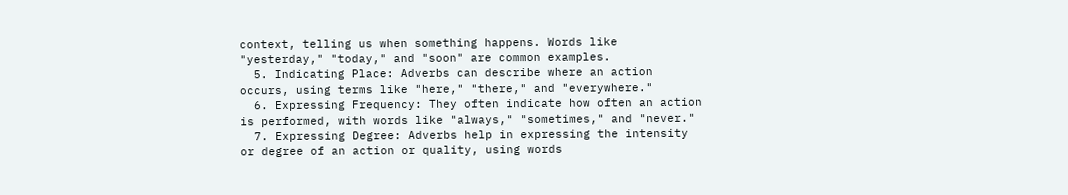context, telling us when something happens. Words like "yesterday," "today," and "soon" are common examples.
  5. Indicating Place: Adverbs can describe where an action occurs, using terms like "here," "there," and "everywhere."
  6. Expressing Frequency: They often indicate how often an action is performed, with words like "always," "sometimes," and "never."
  7. Expressing Degree: Adverbs help in expressing the intensity or degree of an action or quality, using words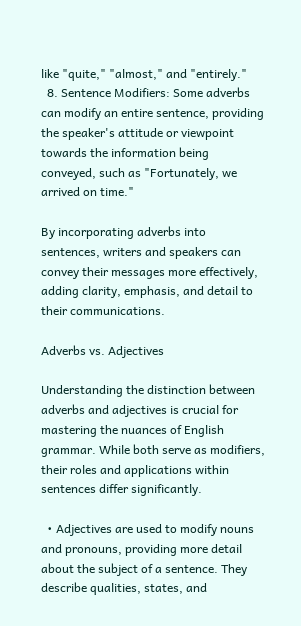like "quite," "almost," and "entirely."
  8. Sentence Modifiers: Some adverbs can modify an entire sentence, providing the speaker's attitude or viewpoint towards the information being conveyed, such as "Fortunately, we arrived on time."

By incorporating adverbs into sentences, writers and speakers can convey their messages more effectively, adding clarity, emphasis, and detail to their communications.

Adverbs vs. Adjectives

Understanding the distinction between adverbs and adjectives is crucial for mastering the nuances of English grammar. While both serve as modifiers, their roles and applications within sentences differ significantly.

  • Adjectives are used to modify nouns and pronouns, providing more detail about the subject of a sentence. They describe qualities, states, and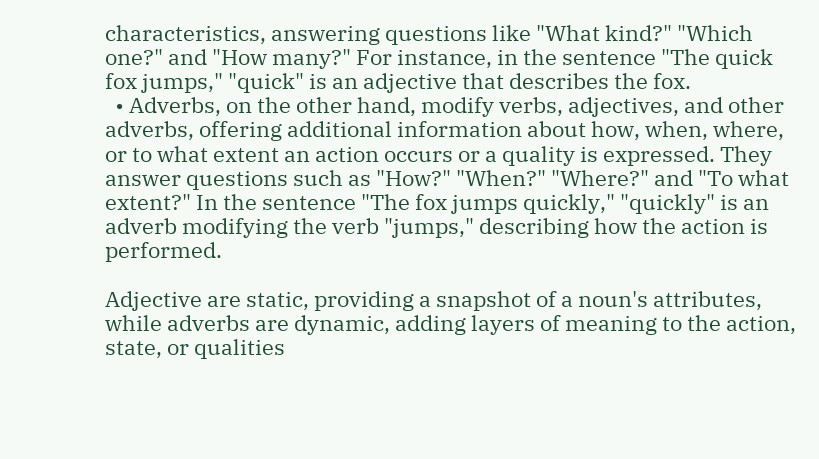characteristics, answering questions like "What kind?" "Which one?" and "How many?" For instance, in the sentence "The quick fox jumps," "quick" is an adjective that describes the fox.
  • Adverbs, on the other hand, modify verbs, adjectives, and other adverbs, offering additional information about how, when, where, or to what extent an action occurs or a quality is expressed. They answer questions such as "How?" "When?" "Where?" and "To what extent?" In the sentence "The fox jumps quickly," "quickly" is an adverb modifying the verb "jumps," describing how the action is performed.

Adjective are static, providing a snapshot of a noun's attributes, while adverbs are dynamic, adding layers of meaning to the action, state, or qualities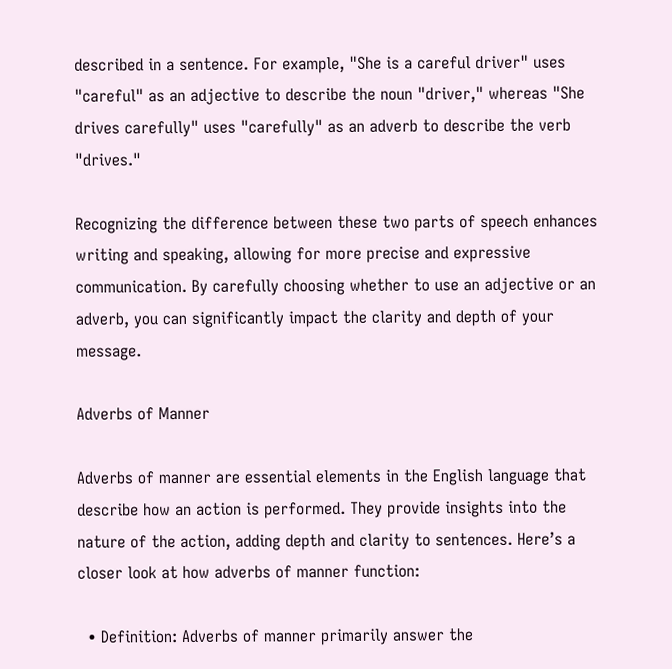described in a sentence. For example, "She is a careful driver" uses "careful" as an adjective to describe the noun "driver," whereas "She drives carefully" uses "carefully" as an adverb to describe the verb "drives."

Recognizing the difference between these two parts of speech enhances writing and speaking, allowing for more precise and expressive communication. By carefully choosing whether to use an adjective or an adverb, you can significantly impact the clarity and depth of your message.

Adverbs of Manner

Adverbs of manner are essential elements in the English language that describe how an action is performed. They provide insights into the nature of the action, adding depth and clarity to sentences. Here’s a closer look at how adverbs of manner function:

  • Definition: Adverbs of manner primarily answer the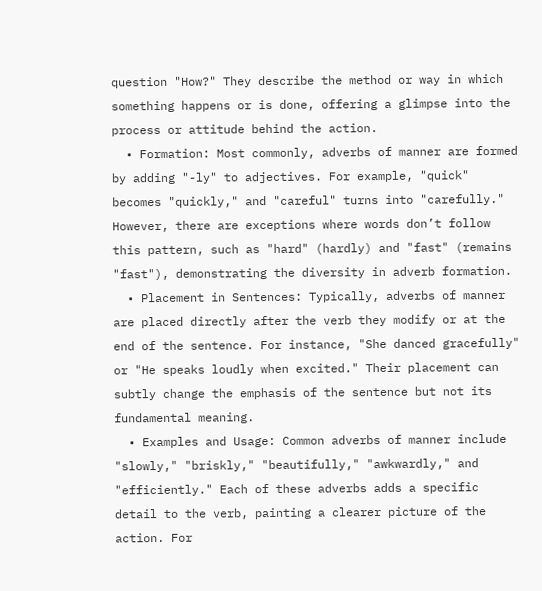question "How?" They describe the method or way in which something happens or is done, offering a glimpse into the process or attitude behind the action.
  • Formation: Most commonly, adverbs of manner are formed by adding "-ly" to adjectives. For example, "quick" becomes "quickly," and "careful" turns into "carefully." However, there are exceptions where words don’t follow this pattern, such as "hard" (hardly) and "fast" (remains "fast"), demonstrating the diversity in adverb formation.
  • Placement in Sentences: Typically, adverbs of manner are placed directly after the verb they modify or at the end of the sentence. For instance, "She danced gracefully" or "He speaks loudly when excited." Their placement can subtly change the emphasis of the sentence but not its fundamental meaning.
  • Examples and Usage: Common adverbs of manner include "slowly," "briskly," "beautifully," "awkwardly," and "efficiently." Each of these adverbs adds a specific detail to the verb, painting a clearer picture of the action. For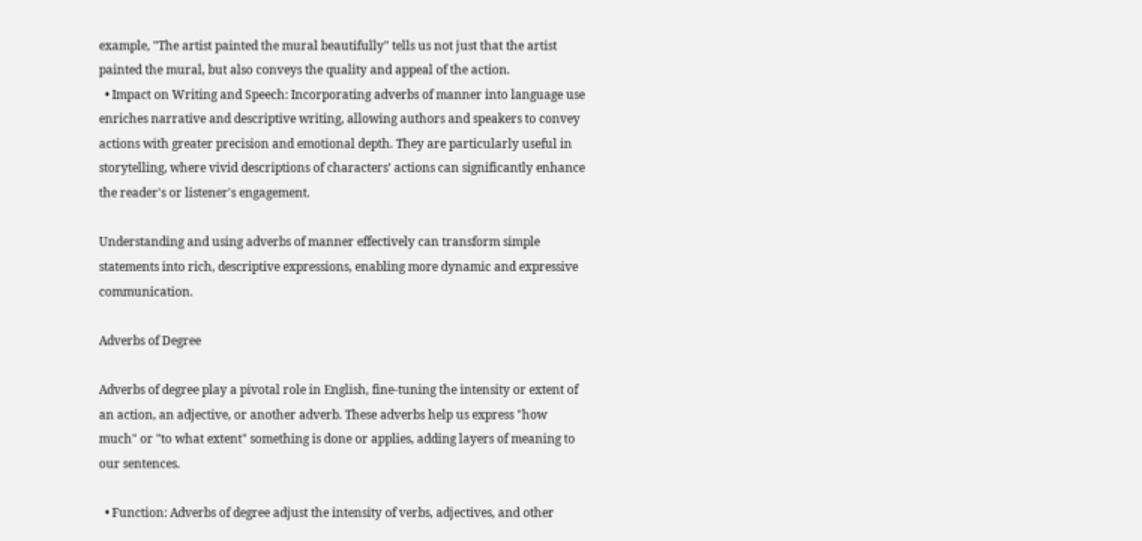example, "The artist painted the mural beautifully" tells us not just that the artist painted the mural, but also conveys the quality and appeal of the action.
  • Impact on Writing and Speech: Incorporating adverbs of manner into language use enriches narrative and descriptive writing, allowing authors and speakers to convey actions with greater precision and emotional depth. They are particularly useful in storytelling, where vivid descriptions of characters’ actions can significantly enhance the reader's or listener's engagement.

Understanding and using adverbs of manner effectively can transform simple statements into rich, descriptive expressions, enabling more dynamic and expressive communication.

Adverbs of Degree

Adverbs of degree play a pivotal role in English, fine-tuning the intensity or extent of an action, an adjective, or another adverb. These adverbs help us express "how much" or "to what extent" something is done or applies, adding layers of meaning to our sentences.

  • Function: Adverbs of degree adjust the intensity of verbs, adjectives, and other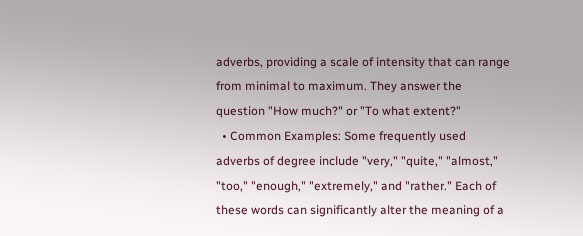adverbs, providing a scale of intensity that can range from minimal to maximum. They answer the question "How much?" or "To what extent?"
  • Common Examples: Some frequently used adverbs of degree include "very," "quite," "almost," "too," "enough," "extremely," and "rather." Each of these words can significantly alter the meaning of a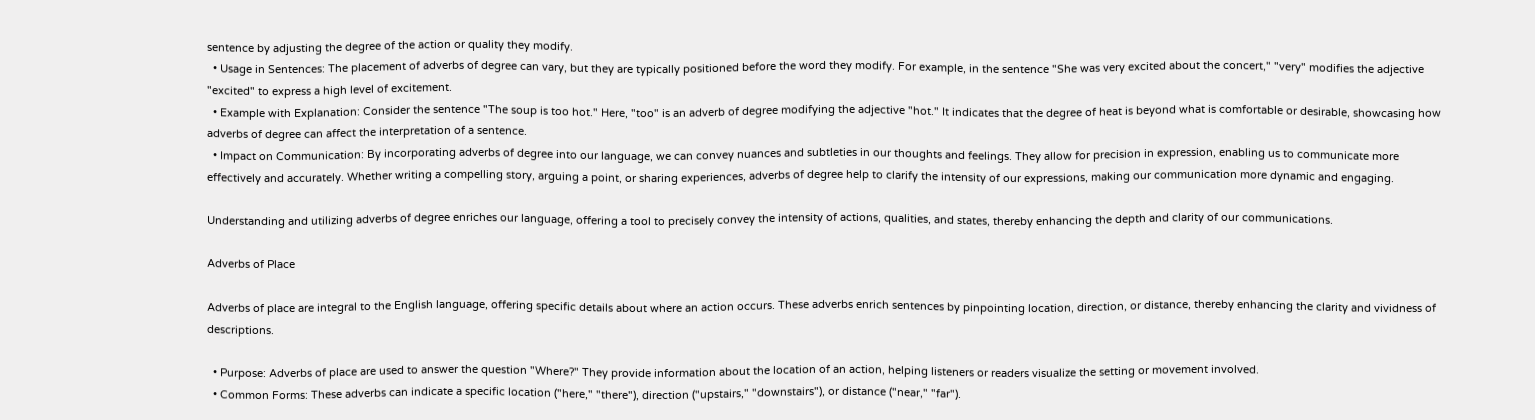sentence by adjusting the degree of the action or quality they modify.
  • Usage in Sentences: The placement of adverbs of degree can vary, but they are typically positioned before the word they modify. For example, in the sentence "She was very excited about the concert," "very" modifies the adjective "excited" to express a high level of excitement.
  • Example with Explanation: Consider the sentence "The soup is too hot." Here, "too" is an adverb of degree modifying the adjective "hot." It indicates that the degree of heat is beyond what is comfortable or desirable, showcasing how adverbs of degree can affect the interpretation of a sentence.
  • Impact on Communication: By incorporating adverbs of degree into our language, we can convey nuances and subtleties in our thoughts and feelings. They allow for precision in expression, enabling us to communicate more effectively and accurately. Whether writing a compelling story, arguing a point, or sharing experiences, adverbs of degree help to clarify the intensity of our expressions, making our communication more dynamic and engaging.

Understanding and utilizing adverbs of degree enriches our language, offering a tool to precisely convey the intensity of actions, qualities, and states, thereby enhancing the depth and clarity of our communications.

Adverbs of Place

Adverbs of place are integral to the English language, offering specific details about where an action occurs. These adverbs enrich sentences by pinpointing location, direction, or distance, thereby enhancing the clarity and vividness of descriptions.

  • Purpose: Adverbs of place are used to answer the question "Where?" They provide information about the location of an action, helping listeners or readers visualize the setting or movement involved.
  • Common Forms: These adverbs can indicate a specific location ("here," "there"), direction ("upstairs," "downstairs"), or distance ("near," "far").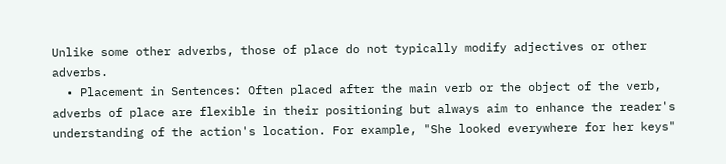Unlike some other adverbs, those of place do not typically modify adjectives or other adverbs.
  • Placement in Sentences: Often placed after the main verb or the object of the verb, adverbs of place are flexible in their positioning but always aim to enhance the reader's understanding of the action's location. For example, "She looked everywhere for her keys"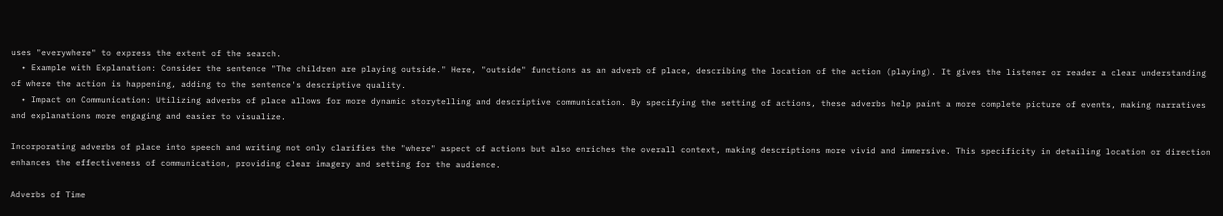uses "everywhere" to express the extent of the search.
  • Example with Explanation: Consider the sentence "The children are playing outside." Here, "outside" functions as an adverb of place, describing the location of the action (playing). It gives the listener or reader a clear understanding of where the action is happening, adding to the sentence's descriptive quality.
  • Impact on Communication: Utilizing adverbs of place allows for more dynamic storytelling and descriptive communication. By specifying the setting of actions, these adverbs help paint a more complete picture of events, making narratives and explanations more engaging and easier to visualize.

Incorporating adverbs of place into speech and writing not only clarifies the "where" aspect of actions but also enriches the overall context, making descriptions more vivid and immersive. This specificity in detailing location or direction enhances the effectiveness of communication, providing clear imagery and setting for the audience.

Adverbs of Time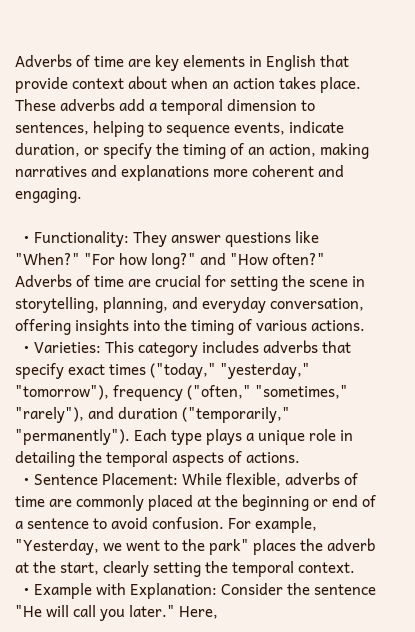Adverbs of time are key elements in English that provide context about when an action takes place. These adverbs add a temporal dimension to sentences, helping to sequence events, indicate duration, or specify the timing of an action, making narratives and explanations more coherent and engaging.

  • Functionality: They answer questions like "When?" "For how long?" and "How often?" Adverbs of time are crucial for setting the scene in storytelling, planning, and everyday conversation, offering insights into the timing of various actions.
  • Varieties: This category includes adverbs that specify exact times ("today," "yesterday," "tomorrow"), frequency ("often," "sometimes," "rarely"), and duration ("temporarily," "permanently"). Each type plays a unique role in detailing the temporal aspects of actions.
  • Sentence Placement: While flexible, adverbs of time are commonly placed at the beginning or end of a sentence to avoid confusion. For example, "Yesterday, we went to the park" places the adverb at the start, clearly setting the temporal context.
  • Example with Explanation: Consider the sentence "He will call you later." Here,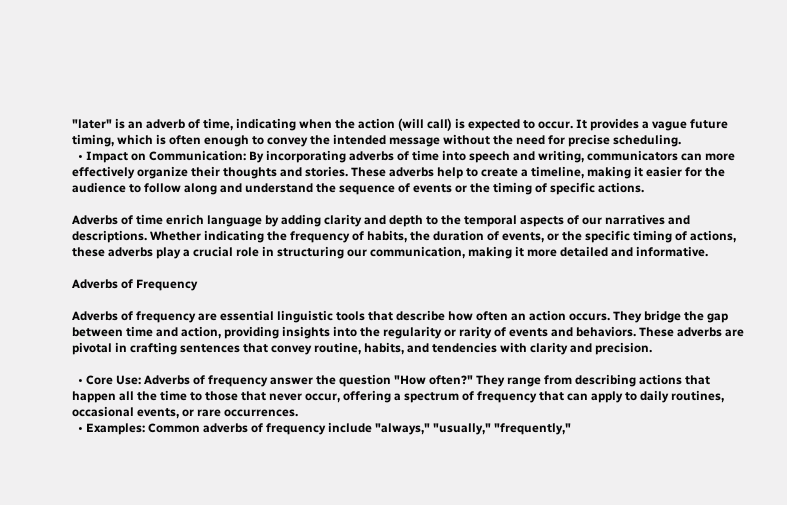"later" is an adverb of time, indicating when the action (will call) is expected to occur. It provides a vague future timing, which is often enough to convey the intended message without the need for precise scheduling.
  • Impact on Communication: By incorporating adverbs of time into speech and writing, communicators can more effectively organize their thoughts and stories. These adverbs help to create a timeline, making it easier for the audience to follow along and understand the sequence of events or the timing of specific actions.

Adverbs of time enrich language by adding clarity and depth to the temporal aspects of our narratives and descriptions. Whether indicating the frequency of habits, the duration of events, or the specific timing of actions, these adverbs play a crucial role in structuring our communication, making it more detailed and informative.

Adverbs of Frequency

Adverbs of frequency are essential linguistic tools that describe how often an action occurs. They bridge the gap between time and action, providing insights into the regularity or rarity of events and behaviors. These adverbs are pivotal in crafting sentences that convey routine, habits, and tendencies with clarity and precision.

  • Core Use: Adverbs of frequency answer the question "How often?" They range from describing actions that happen all the time to those that never occur, offering a spectrum of frequency that can apply to daily routines, occasional events, or rare occurrences.
  • Examples: Common adverbs of frequency include "always," "usually," "frequently,"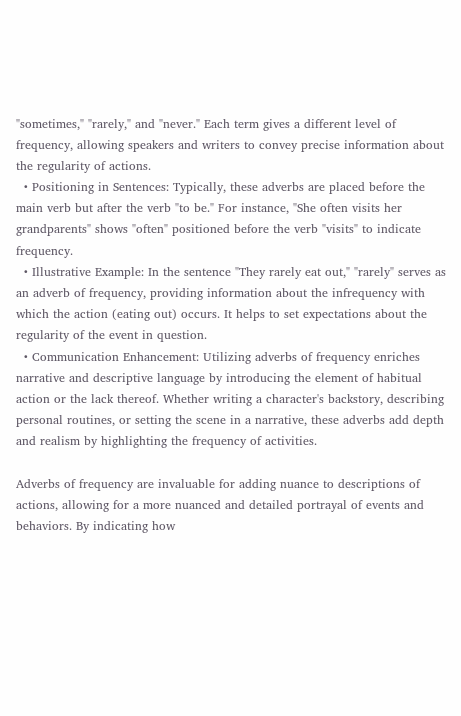"sometimes," "rarely," and "never." Each term gives a different level of frequency, allowing speakers and writers to convey precise information about the regularity of actions.
  • Positioning in Sentences: Typically, these adverbs are placed before the main verb but after the verb "to be." For instance, "She often visits her grandparents" shows "often" positioned before the verb "visits" to indicate frequency.
  • Illustrative Example: In the sentence "They rarely eat out," "rarely" serves as an adverb of frequency, providing information about the infrequency with which the action (eating out) occurs. It helps to set expectations about the regularity of the event in question.
  • Communication Enhancement: Utilizing adverbs of frequency enriches narrative and descriptive language by introducing the element of habitual action or the lack thereof. Whether writing a character's backstory, describing personal routines, or setting the scene in a narrative, these adverbs add depth and realism by highlighting the frequency of activities.

Adverbs of frequency are invaluable for adding nuance to descriptions of actions, allowing for a more nuanced and detailed portrayal of events and behaviors. By indicating how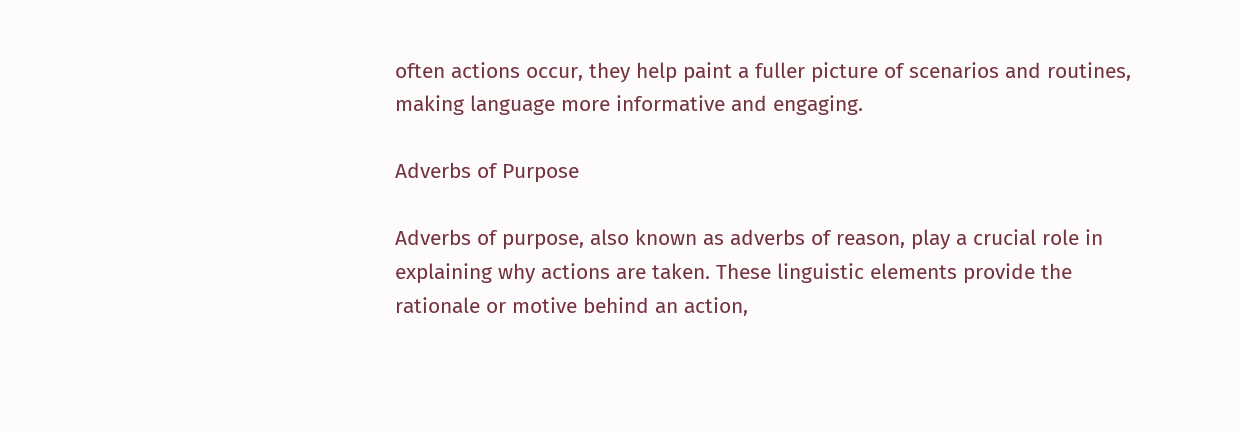often actions occur, they help paint a fuller picture of scenarios and routines, making language more informative and engaging.

Adverbs of Purpose

Adverbs of purpose, also known as adverbs of reason, play a crucial role in explaining why actions are taken. These linguistic elements provide the rationale or motive behind an action,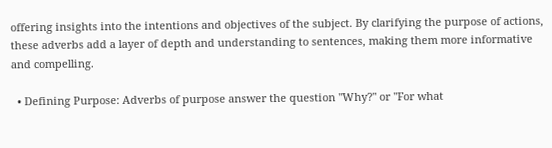offering insights into the intentions and objectives of the subject. By clarifying the purpose of actions, these adverbs add a layer of depth and understanding to sentences, making them more informative and compelling.

  • Defining Purpose: Adverbs of purpose answer the question "Why?" or "For what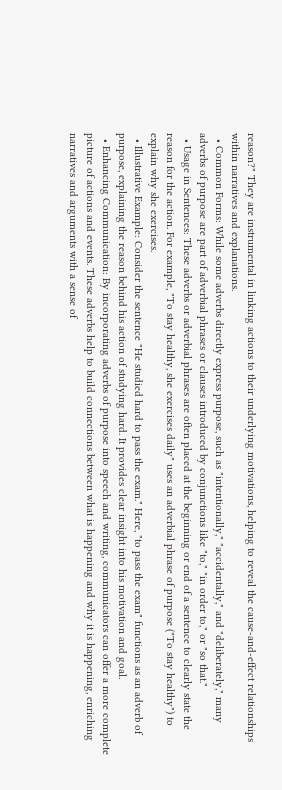reason?" They are instrumental in linking actions to their underlying motivations, helping to reveal the cause-and-effect relationships within narratives and explanations.
  • Common Forms: While some adverbs directly express purpose, such as "intentionally," "accidentally," and "deliberately," many adverbs of purpose are part of adverbial phrases or clauses introduced by conjunctions like "to," "in order to," or "so that."
  • Usage in Sentences: These adverbs or adverbial phrases are often placed at the beginning or end of a sentence to clearly state the reason for the action. For example, "To stay healthy, she exercises daily" uses an adverbial phrase of purpose ("To stay healthy") to explain why she exercises.
  • Illustrative Example: Consider the sentence "He studied hard to pass the exam." Here, "to pass the exam" functions as an adverb of purpose, explaining the reason behind his action of studying hard. It provides clear insight into his motivation and goal.
  • Enhancing Communication: By incorporating adverbs of purpose into speech and writing, communicators can offer a more complete picture of actions and events. These adverbs help to build connections between what is happening and why it is happening, enriching narratives and arguments with a sense of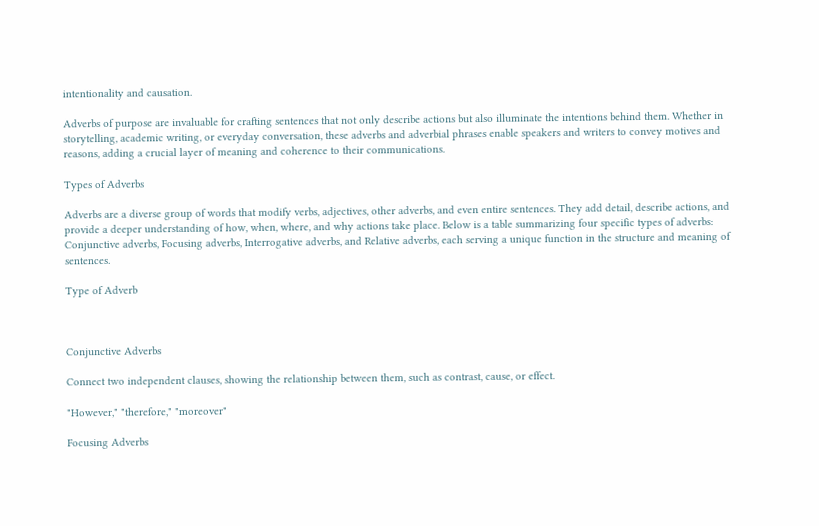intentionality and causation.

Adverbs of purpose are invaluable for crafting sentences that not only describe actions but also illuminate the intentions behind them. Whether in storytelling, academic writing, or everyday conversation, these adverbs and adverbial phrases enable speakers and writers to convey motives and reasons, adding a crucial layer of meaning and coherence to their communications.

Types of Adverbs

Adverbs are a diverse group of words that modify verbs, adjectives, other adverbs, and even entire sentences. They add detail, describe actions, and provide a deeper understanding of how, when, where, and why actions take place. Below is a table summarizing four specific types of adverbs: Conjunctive adverbs, Focusing adverbs, Interrogative adverbs, and Relative adverbs, each serving a unique function in the structure and meaning of sentences.

Type of Adverb



Conjunctive Adverbs

Connect two independent clauses, showing the relationship between them, such as contrast, cause, or effect.

"However," "therefore," "moreover"

Focusing Adverbs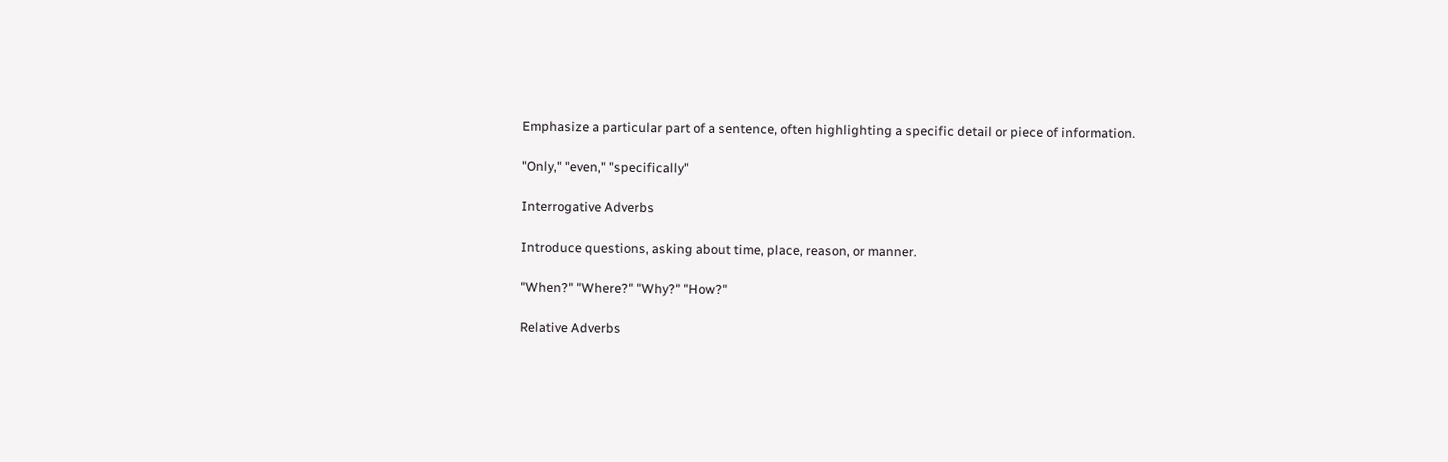Emphasize a particular part of a sentence, often highlighting a specific detail or piece of information.

"Only," "even," "specifically"

Interrogative Adverbs

Introduce questions, asking about time, place, reason, or manner.

"When?" "Where?" "Why?" "How?"

Relative Adverbs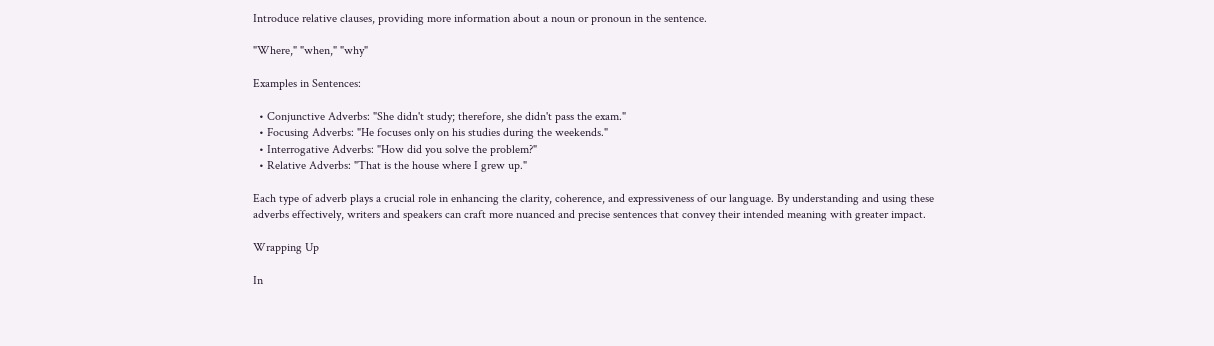Introduce relative clauses, providing more information about a noun or pronoun in the sentence.

"Where," "when," "why"

Examples in Sentences:

  • Conjunctive Adverbs: "She didn't study; therefore, she didn't pass the exam."
  • Focusing Adverbs: "He focuses only on his studies during the weekends."
  • Interrogative Adverbs: "How did you solve the problem?"
  • Relative Adverbs: "That is the house where I grew up."

Each type of adverb plays a crucial role in enhancing the clarity, coherence, and expressiveness of our language. By understanding and using these adverbs effectively, writers and speakers can craft more nuanced and precise sentences that convey their intended meaning with greater impact.

Wrapping Up

In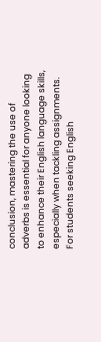conclusion, mastering the use of adverbs is essential for anyone looking to enhance their English language skills, especially when tackling assignments. For students seeking English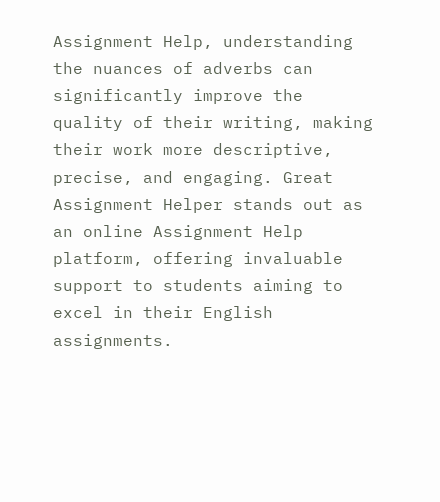Assignment Help, understanding the nuances of adverbs can significantly improve the quality of their writing, making their work more descriptive, precise, and engaging. Great Assignment Helper stands out as an online Assignment Help platform, offering invaluable support to students aiming to excel in their English assignments.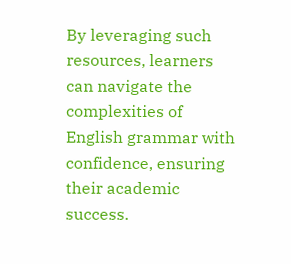By leveraging such resources, learners can navigate the complexities of English grammar with confidence, ensuring their academic success.